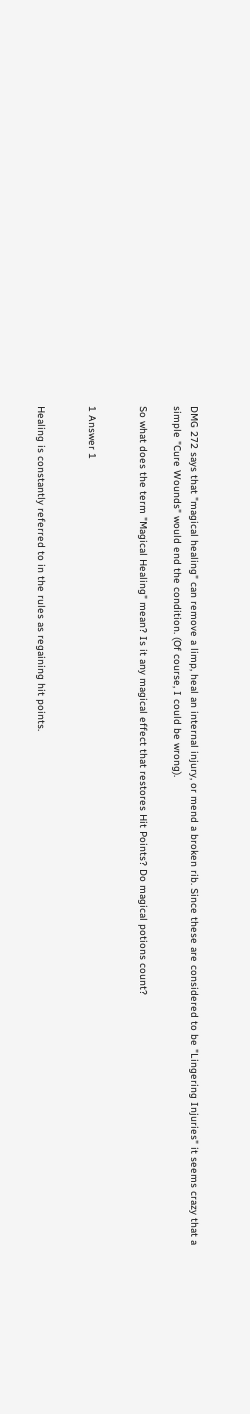DMG 272 says that "magical healing" can remove a limp, heal an internal injury, or mend a broken rib. Since these are considered to be "Lingering Injuries" it seems crazy that a simple "Cure Wounds" would end the condition. (Of course, I could be wrong).

So what does the term "Magical Healing" mean? Is it any magical effect that restores Hit Points? Do magical potions count?


1 Answer 1


Healing is constantly referred to in the rules as regaining hit points.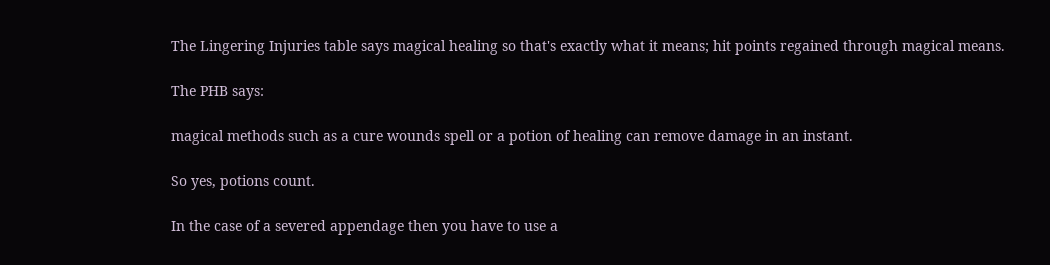The Lingering Injuries table says magical healing so that's exactly what it means; hit points regained through magical means.

The PHB says:

magical methods such as a cure wounds spell or a potion of healing can remove damage in an instant.

So yes, potions count.

In the case of a severed appendage then you have to use a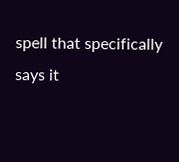spell that specifically says it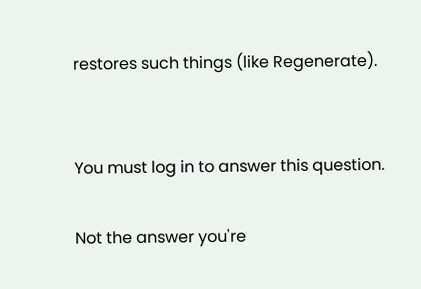restores such things (like Regenerate).


You must log in to answer this question.

Not the answer you're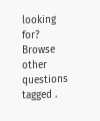looking for? Browse other questions tagged .